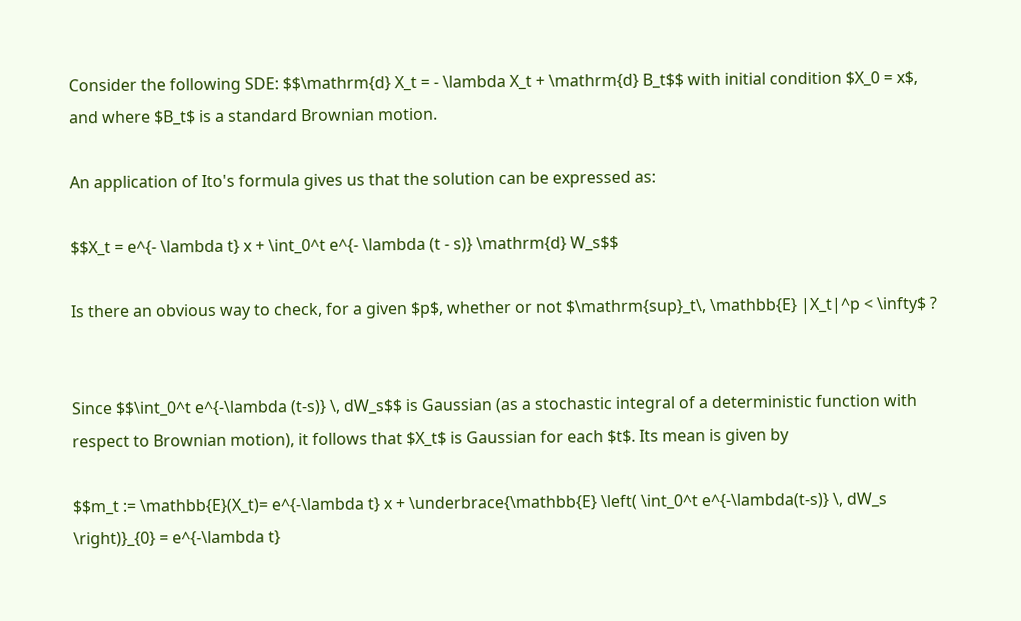Consider the following SDE: $$\mathrm{d} X_t = - \lambda X_t + \mathrm{d} B_t$$ with initial condition $X_0 = x$, and where $B_t$ is a standard Brownian motion.

An application of Ito's formula gives us that the solution can be expressed as:

$$X_t = e^{- \lambda t} x + \int_0^t e^{- \lambda (t - s)} \mathrm{d} W_s$$

Is there an obvious way to check, for a given $p$, whether or not $\mathrm{sup}_t\, \mathbb{E} |X_t|^p < \infty$ ?


Since $$\int_0^t e^{-\lambda (t-s)} \, dW_s$$ is Gaussian (as a stochastic integral of a deterministic function with respect to Brownian motion), it follows that $X_t$ is Gaussian for each $t$. Its mean is given by

$$m_t := \mathbb{E}(X_t)= e^{-\lambda t} x + \underbrace{\mathbb{E} \left( \int_0^t e^{-\lambda(t-s)} \, dW_s \right)}_{0} = e^{-\lambda t}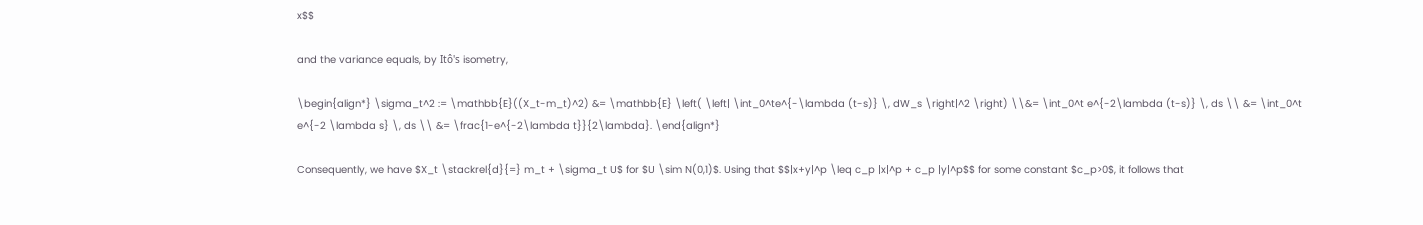x$$

and the variance equals, by Itô's isometry,

\begin{align*} \sigma_t^2 := \mathbb{E}((X_t-m_t)^2) &= \mathbb{E} \left( \left| \int_0^te^{-\lambda (t-s)} \, dW_s \right|^2 \right) \\&= \int_0^t e^{-2\lambda (t-s)} \, ds \\ &= \int_0^t e^{-2 \lambda s} \, ds \\ &= \frac{1-e^{-2\lambda t}}{2\lambda}. \end{align*}

Consequently, we have $X_t \stackrel{d}{=} m_t + \sigma_t U$ for $U \sim N(0,1)$. Using that $$|x+y|^p \leq c_p |x|^p + c_p |y|^p$$ for some constant $c_p>0$, it follows that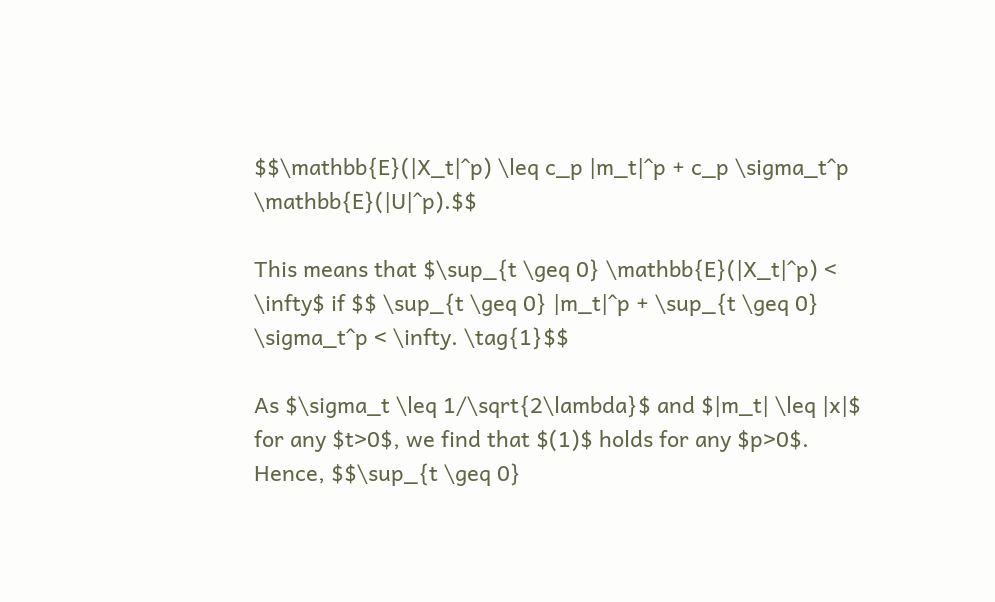$$\mathbb{E}(|X_t|^p) \leq c_p |m_t|^p + c_p \sigma_t^p \mathbb{E}(|U|^p).$$

This means that $\sup_{t \geq 0} \mathbb{E}(|X_t|^p) < \infty$ if $$ \sup_{t \geq 0} |m_t|^p + \sup_{t \geq 0} \sigma_t^p < \infty. \tag{1}$$

As $\sigma_t \leq 1/\sqrt{2\lambda}$ and $|m_t| \leq |x|$ for any $t>0$, we find that $(1)$ holds for any $p>0$. Hence, $$\sup_{t \geq 0}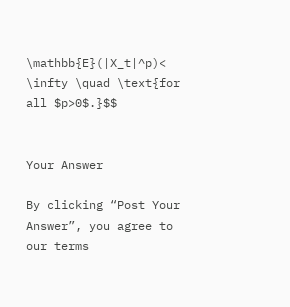\mathbb{E}(|X_t|^p)< \infty \quad \text{for all $p>0$.}$$


Your Answer

By clicking “Post Your Answer”, you agree to our terms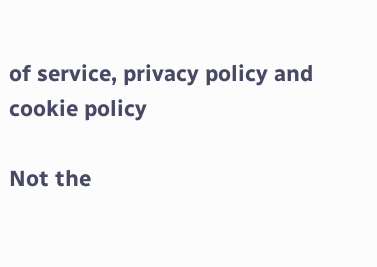of service, privacy policy and cookie policy

Not the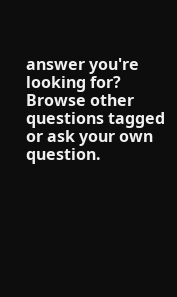answer you're looking for? Browse other questions tagged or ask your own question.